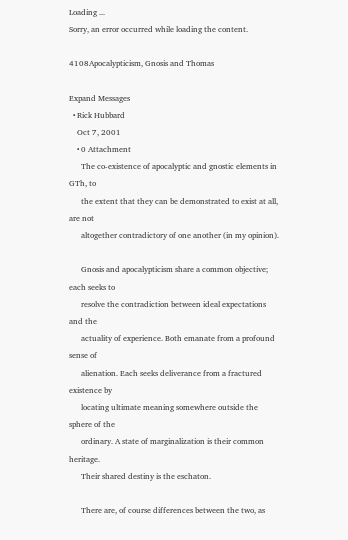Loading ...
Sorry, an error occurred while loading the content.

4108Apocalypticism, Gnosis and Thomas

Expand Messages
  • Rick Hubbard
    Oct 7, 2001
    • 0 Attachment
      The co-existence of apocalyptic and gnostic elements in GTh, to
      the extent that they can be demonstrated to exist at all, are not
      altogether contradictory of one another (in my opinion).

      Gnosis and apocalypticism share a common objective; each seeks to
      resolve the contradiction between ideal expectations and the
      actuality of experience. Both emanate from a profound sense of
      alienation. Each seeks deliverance from a fractured existence by
      locating ultimate meaning somewhere outside the sphere of the
      ordinary. A state of marginalization is their common heritage.
      Their shared destiny is the eschaton.

      There are, of course differences between the two, as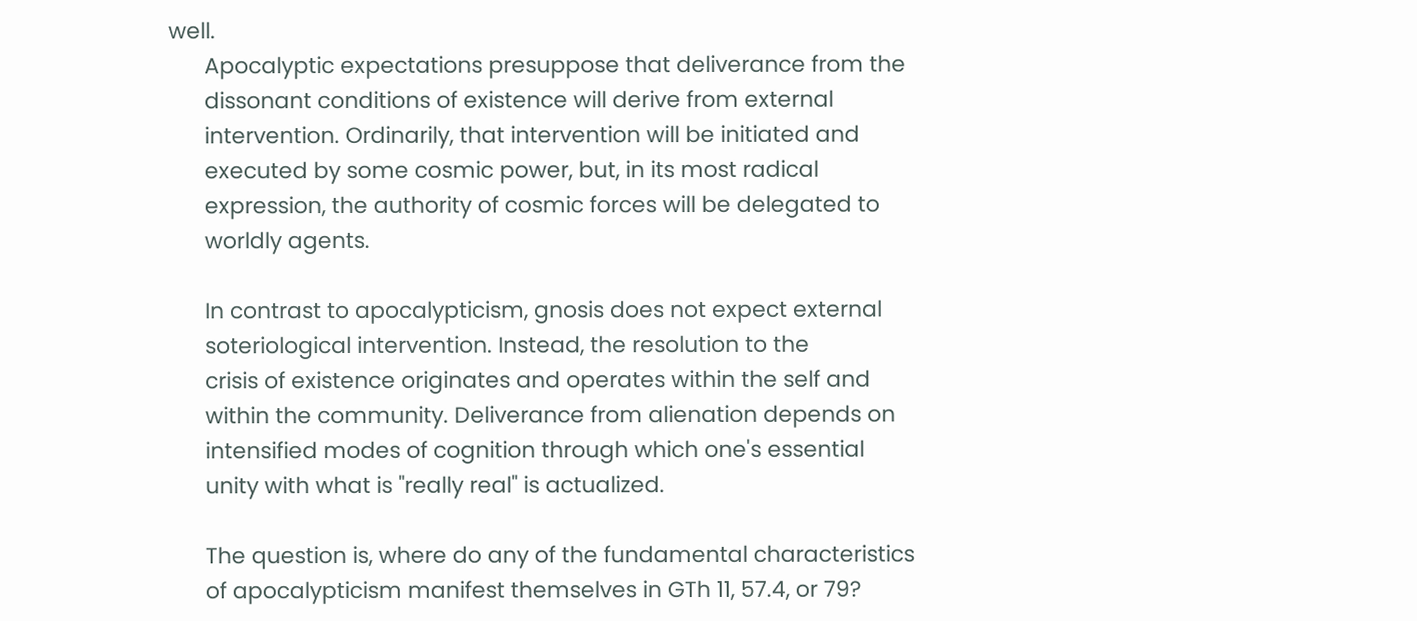well.
      Apocalyptic expectations presuppose that deliverance from the
      dissonant conditions of existence will derive from external
      intervention. Ordinarily, that intervention will be initiated and
      executed by some cosmic power, but, in its most radical
      expression, the authority of cosmic forces will be delegated to
      worldly agents.

      In contrast to apocalypticism, gnosis does not expect external
      soteriological intervention. Instead, the resolution to the
      crisis of existence originates and operates within the self and
      within the community. Deliverance from alienation depends on
      intensified modes of cognition through which one's essential
      unity with what is "really real" is actualized.

      The question is, where do any of the fundamental characteristics
      of apocalypticism manifest themselves in GTh 11, 57.4, or 79?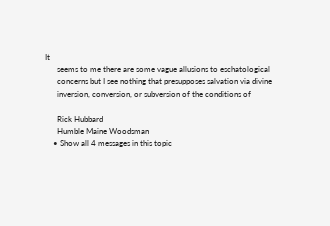It
      seems to me there are some vague allusions to eschatological
      concerns but I see nothing that presupposes salvation via divine
      inversion, conversion, or subversion of the conditions of

      Rick Hubbard
      Humble Maine Woodsman
    • Show all 4 messages in this topic